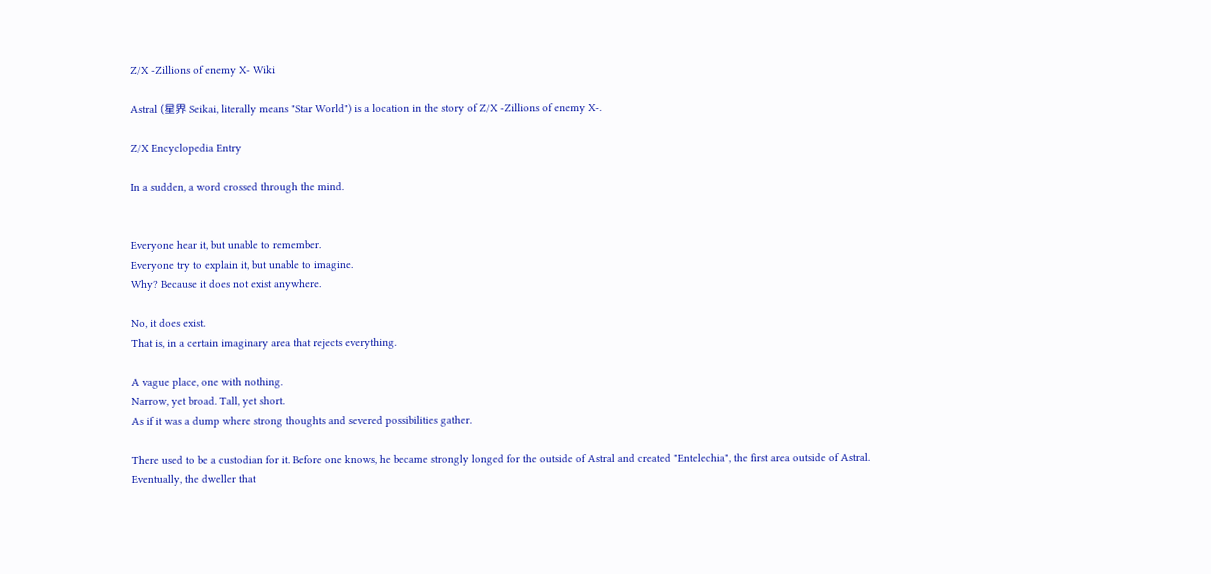Z/X -Zillions of enemy X- Wiki

Astral (星界 Seikai, literally means "Star World") is a location in the story of Z/X -Zillions of enemy X-.

Z/X Encyclopedia Entry

In a sudden, a word crossed through the mind.


Everyone hear it, but unable to remember.
Everyone try to explain it, but unable to imagine.
Why? Because it does not exist anywhere.

No, it does exist.
That is, in a certain imaginary area that rejects everything.

A vague place, one with nothing.
Narrow, yet broad. Tall, yet short.
As if it was a dump where strong thoughts and severed possibilities gather.

There used to be a custodian for it. Before one knows, he became strongly longed for the outside of Astral and created "Entelechia", the first area outside of Astral. Eventually, the dweller that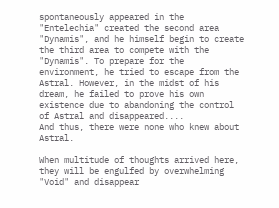spontaneously appeared in the "Entelechia" created the second area "Dynamis", and he himself begin to create the third area to compete with the "Dynamis". To prepare for the environment, he tried to escape from the Astral. However, in the midst of his dream, he failed to prove his own existence due to abandoning the control of Astral and disappeared....
And thus, there were none who knew about Astral.

When multitude of thoughts arrived here, they will be engulfed by overwhelming "Void" and disappear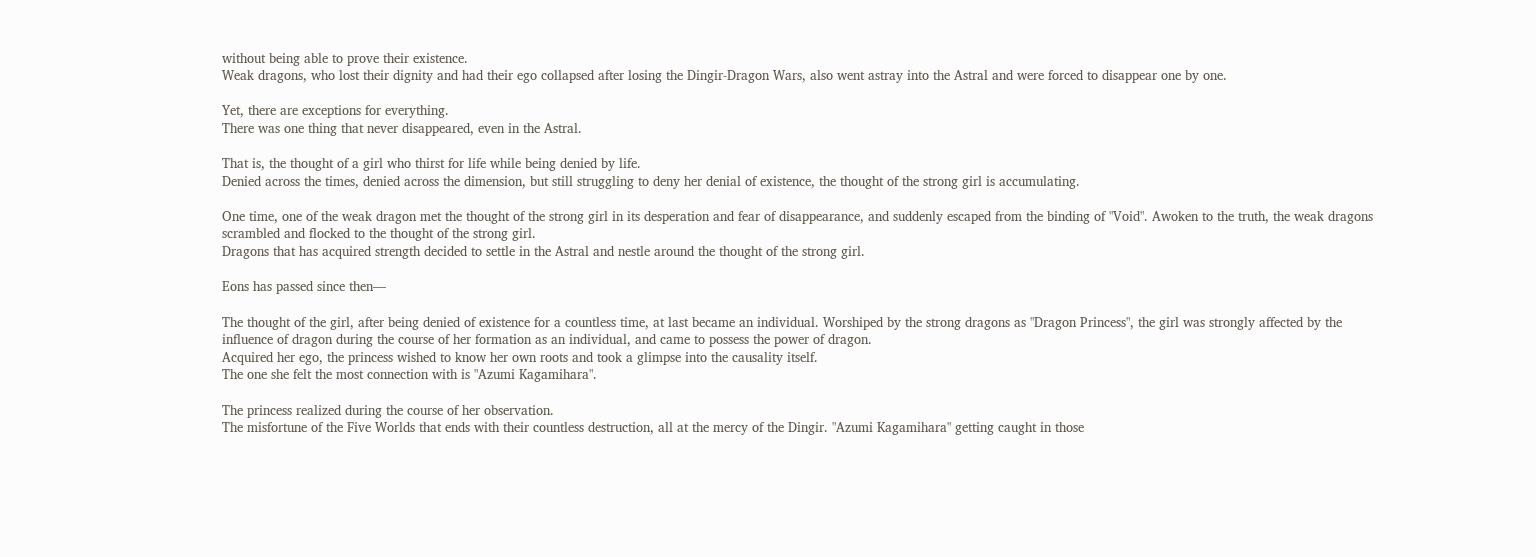without being able to prove their existence.
Weak dragons, who lost their dignity and had their ego collapsed after losing the Dingir-Dragon Wars, also went astray into the Astral and were forced to disappear one by one.

Yet, there are exceptions for everything.
There was one thing that never disappeared, even in the Astral.

That is, the thought of a girl who thirst for life while being denied by life.
Denied across the times, denied across the dimension, but still struggling to deny her denial of existence, the thought of the strong girl is accumulating.

One time, one of the weak dragon met the thought of the strong girl in its desperation and fear of disappearance, and suddenly escaped from the binding of "Void". Awoken to the truth, the weak dragons scrambled and flocked to the thought of the strong girl.
Dragons that has acquired strength decided to settle in the Astral and nestle around the thought of the strong girl.

Eons has passed since then—

The thought of the girl, after being denied of existence for a countless time, at last became an individual. Worshiped by the strong dragons as "Dragon Princess", the girl was strongly affected by the influence of dragon during the course of her formation as an individual, and came to possess the power of dragon.
Acquired her ego, the princess wished to know her own roots and took a glimpse into the causality itself.
The one she felt the most connection with is "Azumi Kagamihara".

The princess realized during the course of her observation.
The misfortune of the Five Worlds that ends with their countless destruction, all at the mercy of the Dingir. "Azumi Kagamihara" getting caught in those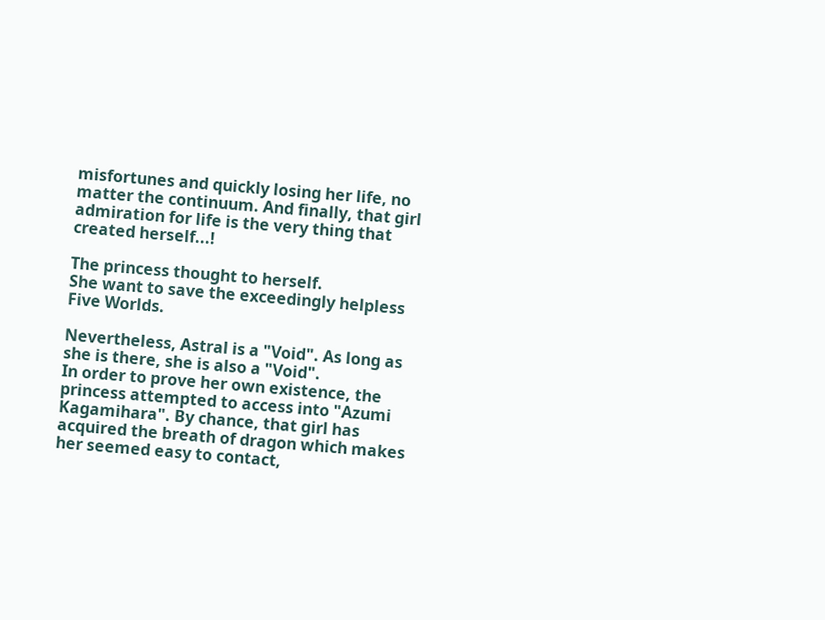misfortunes and quickly losing her life, no matter the continuum. And finally, that girl admiration for life is the very thing that created herself...!

The princess thought to herself.
She want to save the exceedingly helpless Five Worlds.

Nevertheless, Astral is a "Void". As long as she is there, she is also a "Void".
In order to prove her own existence, the princess attempted to access into "Azumi Kagamihara". By chance, that girl has acquired the breath of dragon which makes her seemed easy to contact,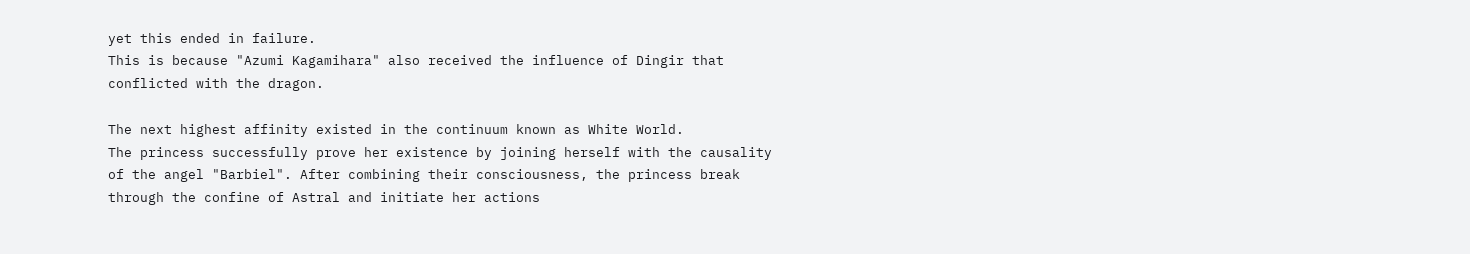yet this ended in failure.
This is because "Azumi Kagamihara" also received the influence of Dingir that conflicted with the dragon.

The next highest affinity existed in the continuum known as White World.
The princess successfully prove her existence by joining herself with the causality of the angel "Barbiel". After combining their consciousness, the princess break through the confine of Astral and initiate her actions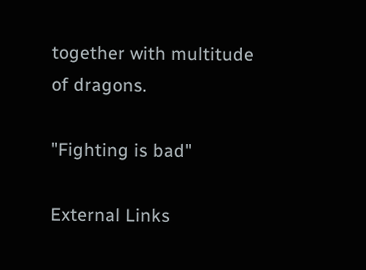together with multitude of dragons.

"Fighting is bad"

External Links